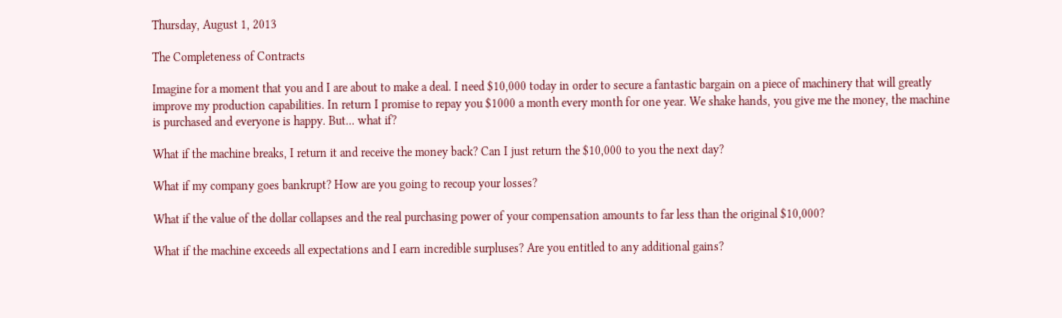Thursday, August 1, 2013

The Completeness of Contracts

Imagine for a moment that you and I are about to make a deal. I need $10,000 today in order to secure a fantastic bargain on a piece of machinery that will greatly improve my production capabilities. In return I promise to repay you $1000 a month every month for one year. We shake hands, you give me the money, the machine is purchased and everyone is happy. But... what if?

What if the machine breaks, I return it and receive the money back? Can I just return the $10,000 to you the next day?

What if my company goes bankrupt? How are you going to recoup your losses?

What if the value of the dollar collapses and the real purchasing power of your compensation amounts to far less than the original $10,000?

What if the machine exceeds all expectations and I earn incredible surpluses? Are you entitled to any additional gains?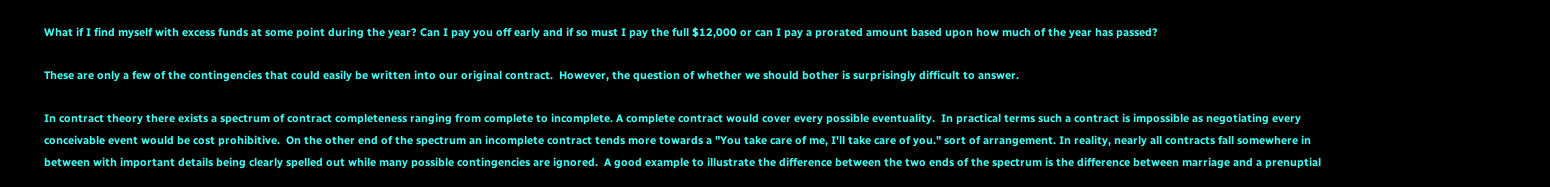What if I find myself with excess funds at some point during the year? Can I pay you off early and if so must I pay the full $12,000 or can I pay a prorated amount based upon how much of the year has passed?

These are only a few of the contingencies that could easily be written into our original contract.  However, the question of whether we should bother is surprisingly difficult to answer.

In contract theory there exists a spectrum of contract completeness ranging from complete to incomplete. A complete contract would cover every possible eventuality.  In practical terms such a contract is impossible as negotiating every conceivable event would be cost prohibitive.  On the other end of the spectrum an incomplete contract tends more towards a "You take care of me, I'll take care of you." sort of arrangement. In reality, nearly all contracts fall somewhere in between with important details being clearly spelled out while many possible contingencies are ignored.  A good example to illustrate the difference between the two ends of the spectrum is the difference between marriage and a prenuptial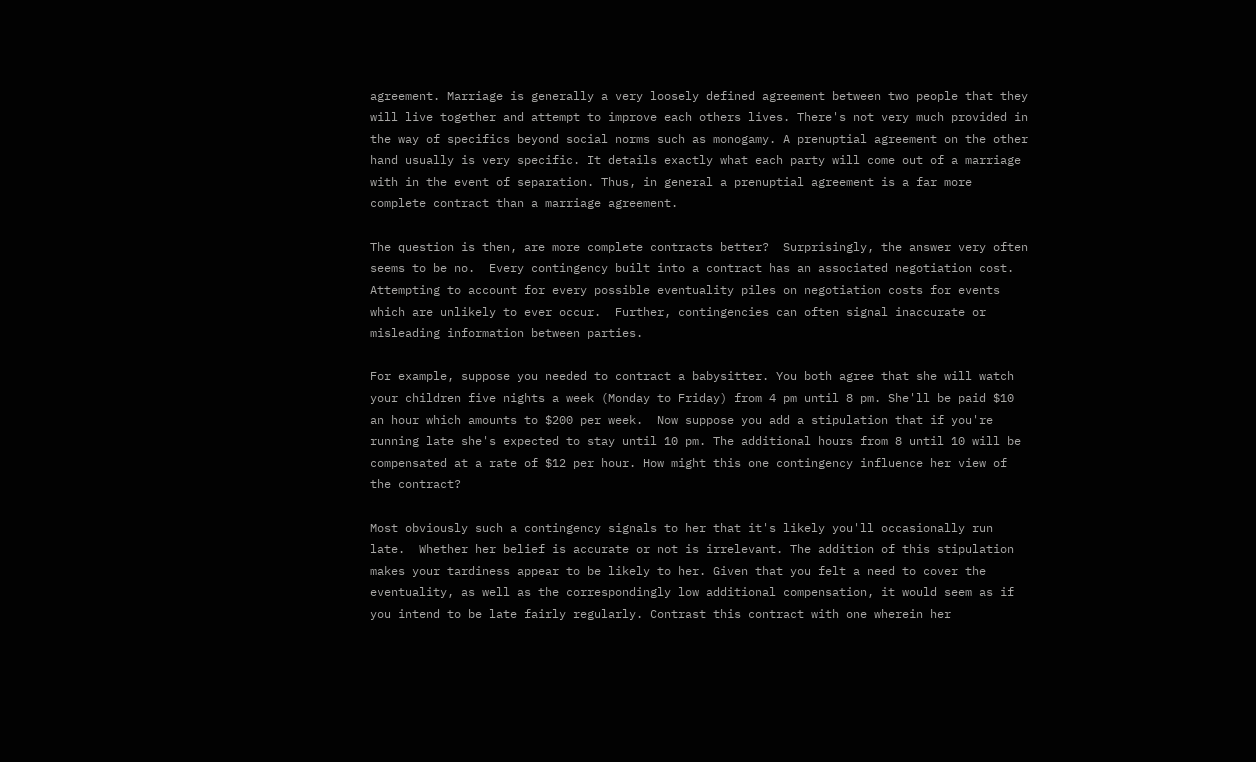agreement. Marriage is generally a very loosely defined agreement between two people that they will live together and attempt to improve each others lives. There's not very much provided in the way of specifics beyond social norms such as monogamy. A prenuptial agreement on the other hand usually is very specific. It details exactly what each party will come out of a marriage with in the event of separation. Thus, in general a prenuptial agreement is a far more complete contract than a marriage agreement.

The question is then, are more complete contracts better?  Surprisingly, the answer very often seems to be no.  Every contingency built into a contract has an associated negotiation cost. Attempting to account for every possible eventuality piles on negotiation costs for events which are unlikely to ever occur.  Further, contingencies can often signal inaccurate or misleading information between parties.

For example, suppose you needed to contract a babysitter. You both agree that she will watch your children five nights a week (Monday to Friday) from 4 pm until 8 pm. She'll be paid $10 an hour which amounts to $200 per week.  Now suppose you add a stipulation that if you're running late she's expected to stay until 10 pm. The additional hours from 8 until 10 will be compensated at a rate of $12 per hour. How might this one contingency influence her view of the contract?

Most obviously such a contingency signals to her that it's likely you'll occasionally run late.  Whether her belief is accurate or not is irrelevant. The addition of this stipulation makes your tardiness appear to be likely to her. Given that you felt a need to cover the eventuality, as well as the correspondingly low additional compensation, it would seem as if you intend to be late fairly regularly. Contrast this contract with one wherein her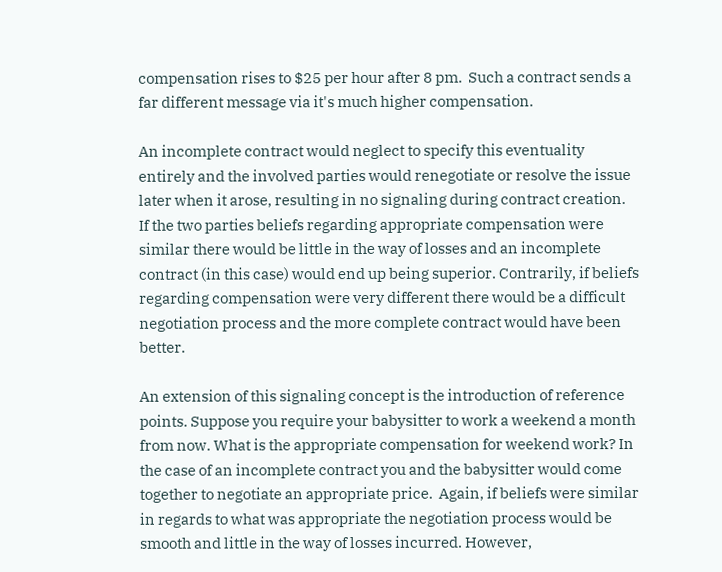compensation rises to $25 per hour after 8 pm.  Such a contract sends a far different message via it's much higher compensation.

An incomplete contract would neglect to specify this eventuality entirely and the involved parties would renegotiate or resolve the issue later when it arose, resulting in no signaling during contract creation.  If the two parties beliefs regarding appropriate compensation were similar there would be little in the way of losses and an incomplete contract (in this case) would end up being superior. Contrarily, if beliefs regarding compensation were very different there would be a difficult negotiation process and the more complete contract would have been better.

An extension of this signaling concept is the introduction of reference points. Suppose you require your babysitter to work a weekend a month from now. What is the appropriate compensation for weekend work? In the case of an incomplete contract you and the babysitter would come together to negotiate an appropriate price.  Again, if beliefs were similar in regards to what was appropriate the negotiation process would be smooth and little in the way of losses incurred. However,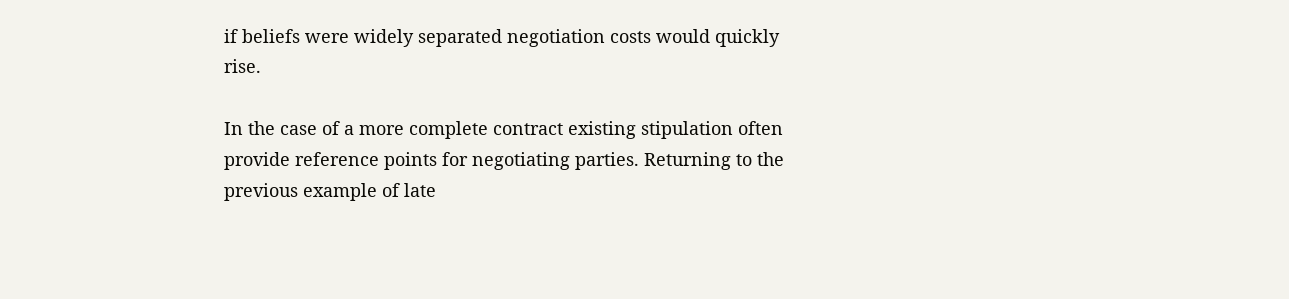if beliefs were widely separated negotiation costs would quickly rise.

In the case of a more complete contract existing stipulation often provide reference points for negotiating parties. Returning to the previous example of late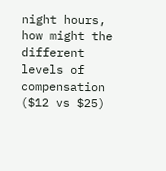night hours, how might the different levels of compensation ($12 vs $25)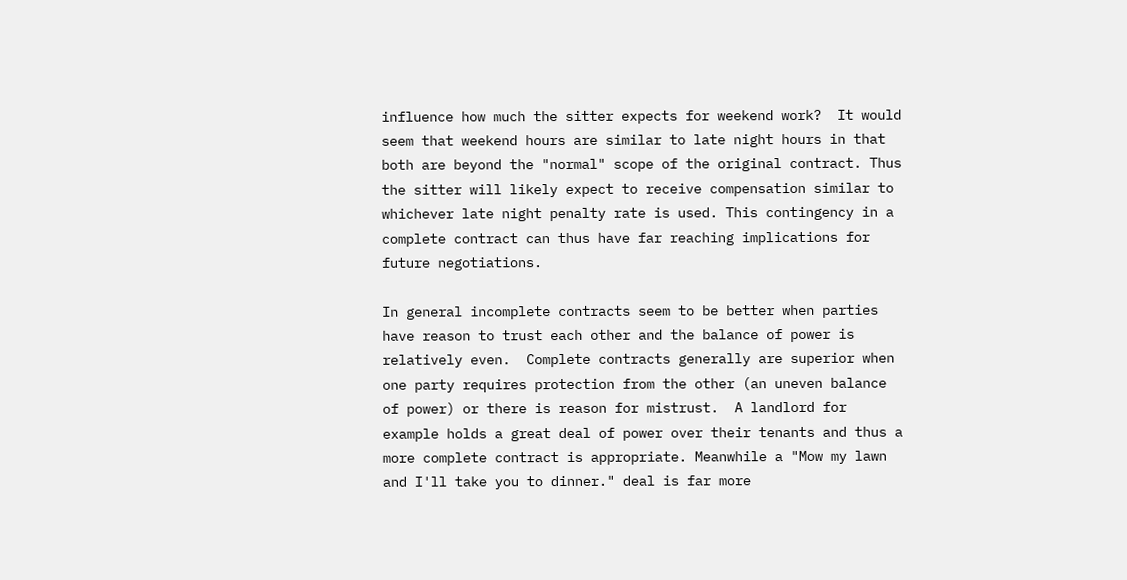influence how much the sitter expects for weekend work?  It would seem that weekend hours are similar to late night hours in that both are beyond the "normal" scope of the original contract. Thus the sitter will likely expect to receive compensation similar to whichever late night penalty rate is used. This contingency in a complete contract can thus have far reaching implications for future negotiations.

In general incomplete contracts seem to be better when parties have reason to trust each other and the balance of power is relatively even.  Complete contracts generally are superior when one party requires protection from the other (an uneven balance of power) or there is reason for mistrust.  A landlord for example holds a great deal of power over their tenants and thus a more complete contract is appropriate. Meanwhile a "Mow my lawn and I'll take you to dinner." deal is far more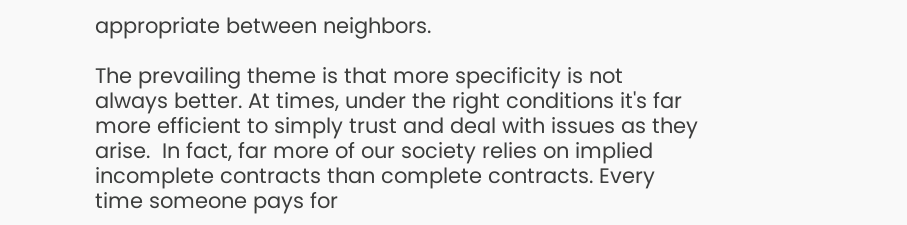appropriate between neighbors.

The prevailing theme is that more specificity is not always better. At times, under the right conditions it's far more efficient to simply trust and deal with issues as they arise.  In fact, far more of our society relies on implied incomplete contracts than complete contracts. Every time someone pays for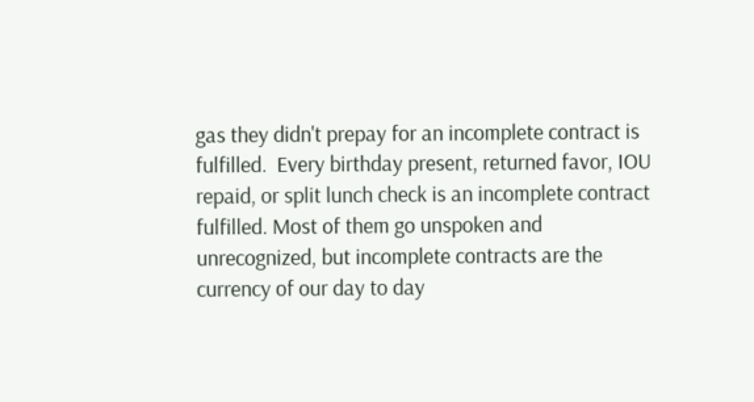gas they didn't prepay for an incomplete contract is fulfilled.  Every birthday present, returned favor, IOU repaid, or split lunch check is an incomplete contract fulfilled. Most of them go unspoken and unrecognized, but incomplete contracts are the currency of our day to day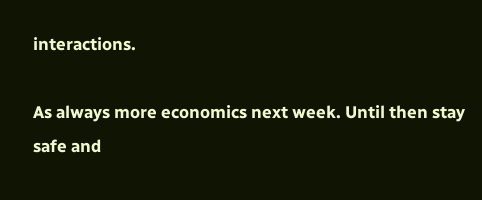interactions.

As always more economics next week. Until then stay safe and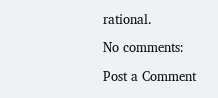rational.

No comments:

Post a Comment